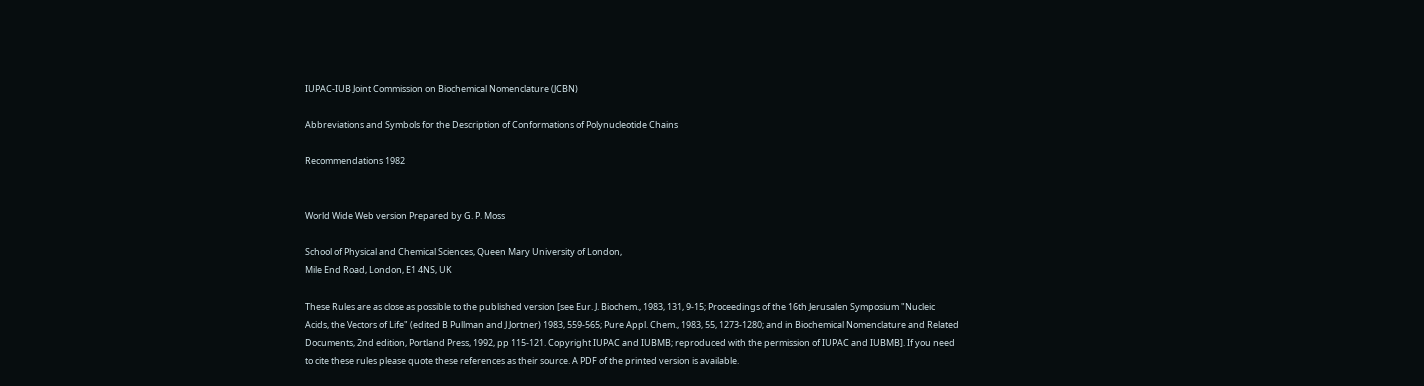IUPAC-IUB Joint Commission on Biochemical Nomenclature (JCBN)

Abbreviations and Symbols for the Description of Conformations of Polynucleotide Chains

Recommendations 1982


World Wide Web version Prepared by G. P. Moss

School of Physical and Chemical Sciences, Queen Mary University of London,
Mile End Road, London, E1 4NS, UK

These Rules are as close as possible to the published version [see Eur. J. Biochem., 1983, 131, 9-15; Proceedings of the 16th Jerusalen Symposium "Nucleic Acids, the Vectors of Life" (edited B Pullman and J Jortner) 1983, 559-565; Pure Appl. Chem., 1983, 55, 1273-1280; and in Biochemical Nomenclature and Related Documents, 2nd edition, Portland Press, 1992, pp 115-121. Copyright IUPAC and IUBMB; reproduced with the permission of IUPAC and IUBMB]. If you need to cite these rules please quote these references as their source. A PDF of the printed version is available.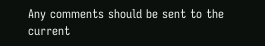Any comments should be sent to the current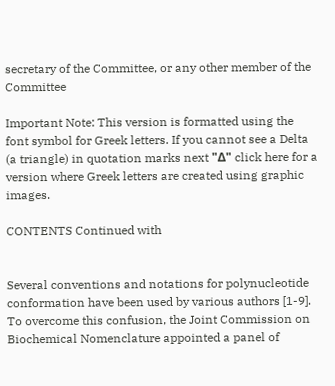secretary of the Committee, or any other member of the Committee

Important Note: This version is formatted using the font symbol for Greek letters. If you cannot see a Delta (a triangle) in quotation marks next "Δ" click here for a version where Greek letters are created using graphic images.

CONTENTS Continued with


Several conventions and notations for polynucleotide conformation have been used by various authors [1-9]. To overcome this confusion, the Joint Commission on Biochemical Nomenclature appointed a panel of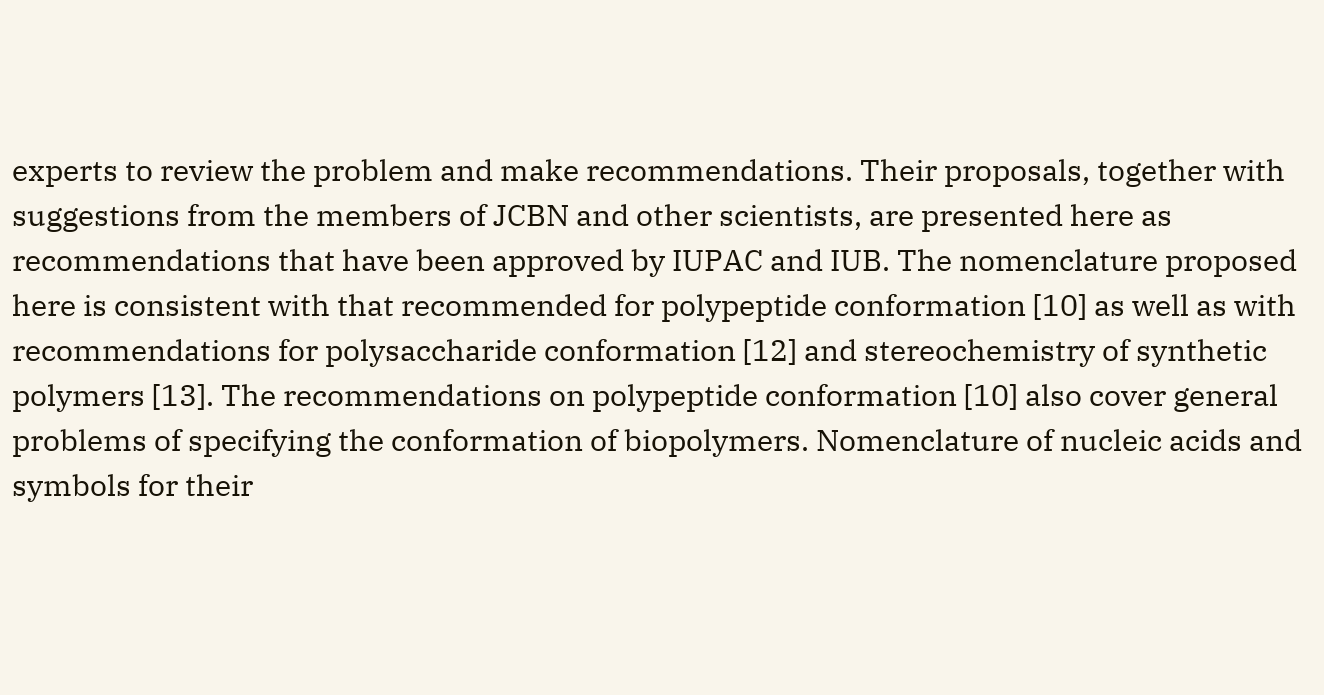experts to review the problem and make recommendations. Their proposals, together with suggestions from the members of JCBN and other scientists, are presented here as recommendations that have been approved by IUPAC and IUB. The nomenclature proposed here is consistent with that recommended for polypeptide conformation [10] as well as with recommendations for polysaccharide conformation [12] and stereochemistry of synthetic polymers [13]. The recommendations on polypeptide conformation [10] also cover general problems of specifying the conformation of biopolymers. Nomenclature of nucleic acids and symbols for their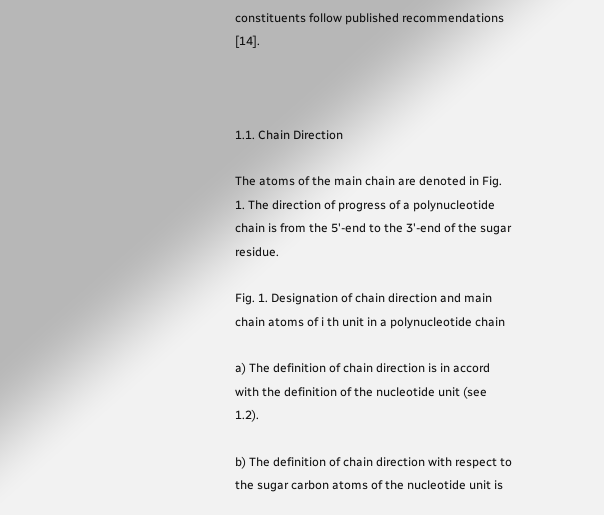constituents follow published recommendations [14].



1.1. Chain Direction

The atoms of the main chain are denoted in Fig. 1. The direction of progress of a polynucleotide chain is from the 5'-end to the 3'-end of the sugar residue.

Fig. 1. Designation of chain direction and main chain atoms of i th unit in a polynucleotide chain

a) The definition of chain direction is in accord with the definition of the nucleotide unit (see 1.2).

b) The definition of chain direction with respect to the sugar carbon atoms of the nucleotide unit is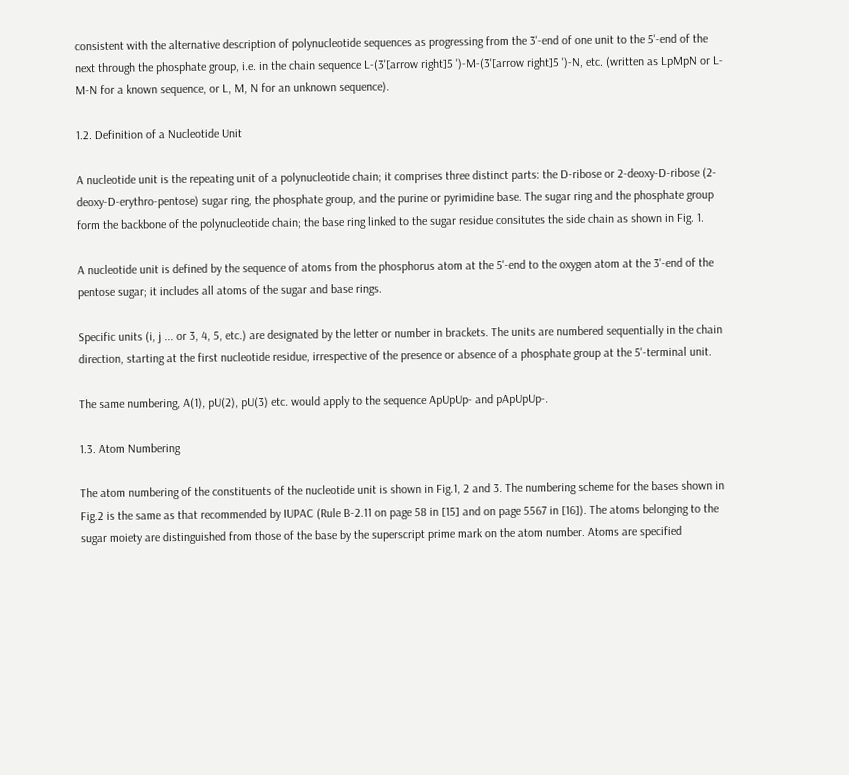consistent with the alternative description of polynucleotide sequences as progressing from the 3'-end of one unit to the 5'-end of the next through the phosphate group, i.e. in the chain sequence L-(3'[arrow right]5 ')-M-(3'[arrow right]5 ')-N, etc. (written as LpMpN or L-M-N for a known sequence, or L, M, N for an unknown sequence).

1.2. Definition of a Nucleotide Unit

A nucleotide unit is the repeating unit of a polynucleotide chain; it comprises three distinct parts: the D-ribose or 2-deoxy-D-ribose (2-deoxy-D-erythro-pentose) sugar ring, the phosphate group, and the purine or pyrimidine base. The sugar ring and the phosphate group form the backbone of the polynucleotide chain; the base ring linked to the sugar residue consitutes the side chain as shown in Fig. 1.

A nucleotide unit is defined by the sequence of atoms from the phosphorus atom at the 5'-end to the oxygen atom at the 3'-end of the pentose sugar; it includes all atoms of the sugar and base rings.

Specific units (i, j ... or 3, 4, 5, etc.) are designated by the letter or number in brackets. The units are numbered sequentially in the chain direction, starting at the first nucleotide residue, irrespective of the presence or absence of a phosphate group at the 5'-terminal unit.

The same numbering, A(1), pU(2), pU(3) etc. would apply to the sequence ApUpUp- and pApUpUp-.

1.3. Atom Numbering

The atom numbering of the constituents of the nucleotide unit is shown in Fig.1, 2 and 3. The numbering scheme for the bases shown in Fig.2 is the same as that recommended by IUPAC (Rule B-2.11 on page 58 in [15] and on page 5567 in [16]). The atoms belonging to the sugar moiety are distinguished from those of the base by the superscript prime mark on the atom number. Atoms are specified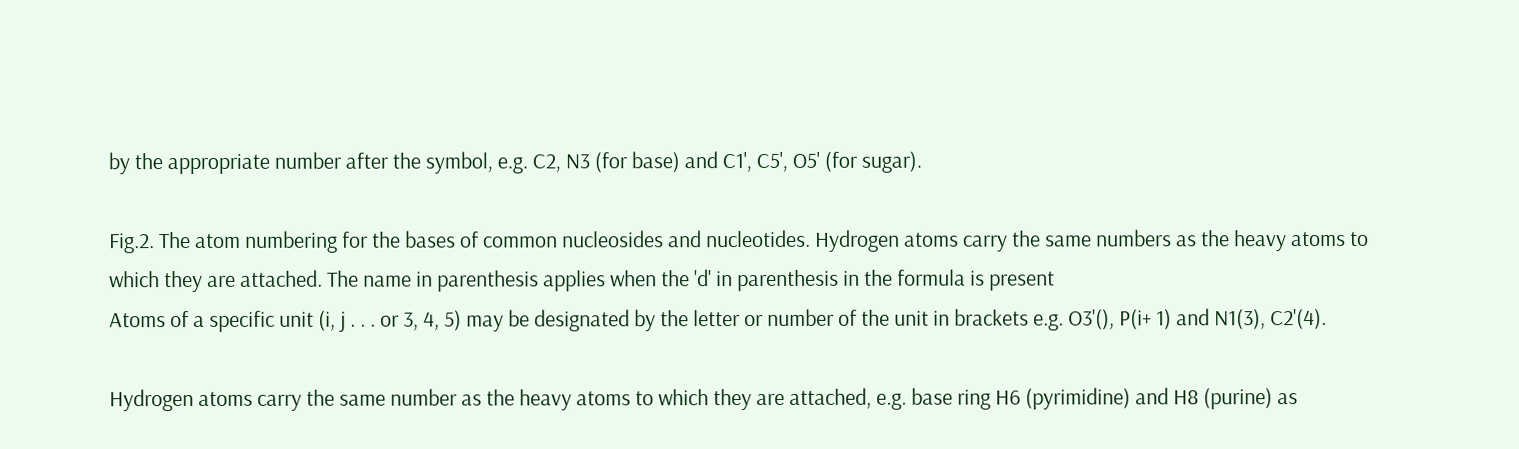by the appropriate number after the symbol, e.g. C2, N3 (for base) and C1', C5', O5' (for sugar).

Fig.2. The atom numbering for the bases of common nucleosides and nucleotides. Hydrogen atoms carry the same numbers as the heavy atoms to which they are attached. The name in parenthesis applies when the 'd' in parenthesis in the formula is present
Atoms of a specific unit (i, j . . . or 3, 4, 5) may be designated by the letter or number of the unit in brackets e.g. O3'(), P(i+ 1) and N1(3), C2'(4).

Hydrogen atoms carry the same number as the heavy atoms to which they are attached, e.g. base ring H6 (pyrimidine) and H8 (purine) as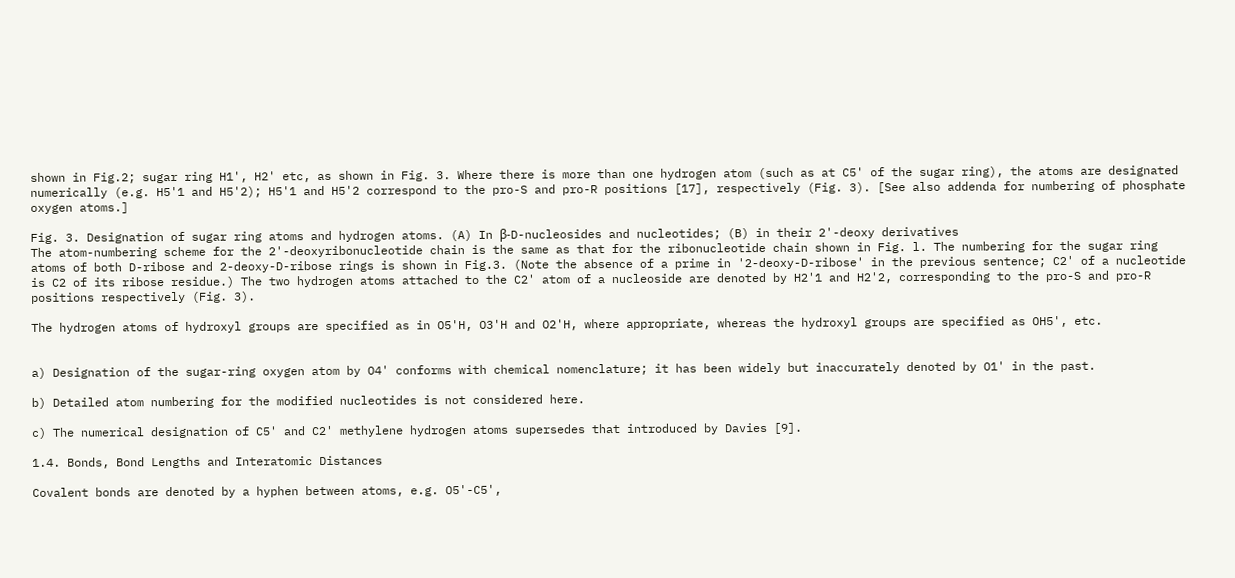shown in Fig.2; sugar ring H1', H2' etc, as shown in Fig. 3. Where there is more than one hydrogen atom (such as at C5' of the sugar ring), the atoms are designated numerically (e.g. H5'1 and H5'2); H5'1 and H5'2 correspond to the pro-S and pro-R positions [17], respectively (Fig. 3). [See also addenda for numbering of phosphate oxygen atoms.]

Fig. 3. Designation of sugar ring atoms and hydrogen atoms. (A) In β-D-nucleosides and nucleotides; (B) in their 2'-deoxy derivatives
The atom-numbering scheme for the 2'-deoxyribonucleotide chain is the same as that for the ribonucleotide chain shown in Fig. l. The numbering for the sugar ring atoms of both D-ribose and 2-deoxy-D-ribose rings is shown in Fig.3. (Note the absence of a prime in '2-deoxy-D-ribose' in the previous sentence; C2' of a nucleotide is C2 of its ribose residue.) The two hydrogen atoms attached to the C2' atom of a nucleoside are denoted by H2'1 and H2'2, corresponding to the pro-S and pro-R positions respectively (Fig. 3).

The hydrogen atoms of hydroxyl groups are specified as in O5'H, O3'H and O2'H, where appropriate, whereas the hydroxyl groups are specified as OH5', etc.


a) Designation of the sugar-ring oxygen atom by O4' conforms with chemical nomenclature; it has been widely but inaccurately denoted by O1' in the past.

b) Detailed atom numbering for the modified nucleotides is not considered here.

c) The numerical designation of C5' and C2' methylene hydrogen atoms supersedes that introduced by Davies [9].

1.4. Bonds, Bond Lengths and Interatomic Distances

Covalent bonds are denoted by a hyphen between atoms, e.g. O5'-C5',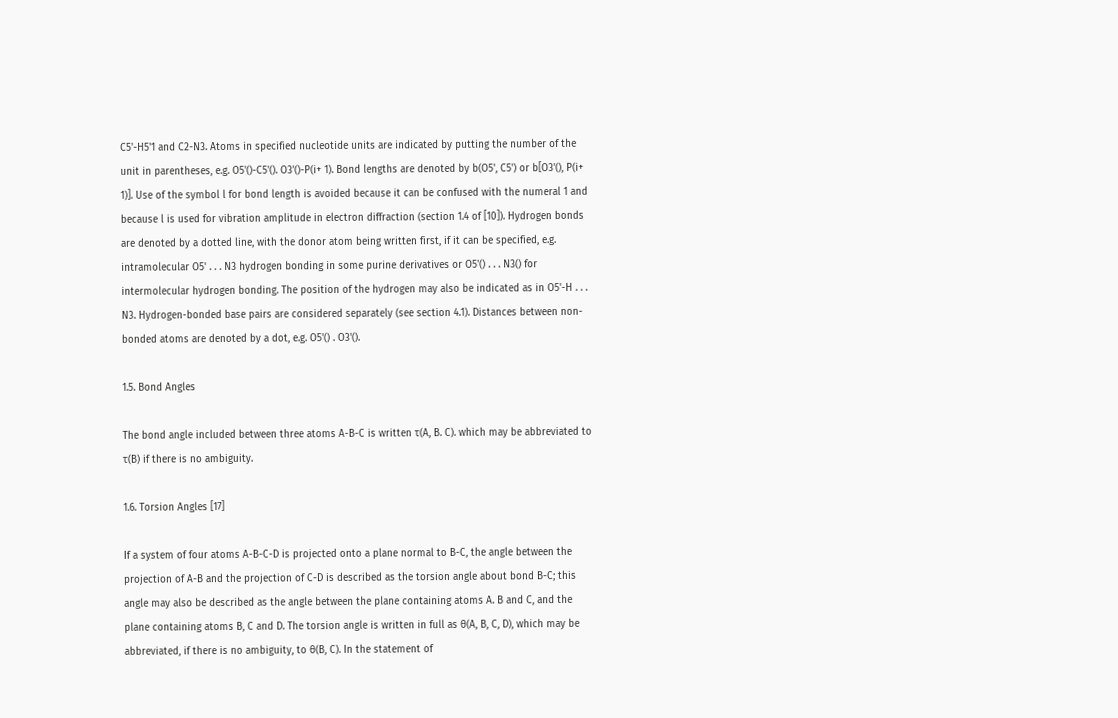C5'-H5'1 and C2-N3. Atoms in specified nucleotide units are indicated by putting the number of the unit in parentheses, e.g. O5'()-C5'(). O3'()-P(i+ 1). Bond lengths are denoted by b(O5', C5') or b[O3'(), P(i+ 1)]. Use of the symbol l for bond length is avoided because it can be confused with the numeral 1 and because l is used for vibration amplitude in electron diffraction (section 1.4 of [10]). Hydrogen bonds are denoted by a dotted line, with the donor atom being written first, if it can be specified, e.g. intramolecular O5' . . . N3 hydrogen bonding in some purine derivatives or O5'() . . . N3() for intermolecular hydrogen bonding. The position of the hydrogen may also be indicated as in O5'-H . . . N3. Hydrogen-bonded base pairs are considered separately (see section 4.1). Distances between non-bonded atoms are denoted by a dot, e.g. O5'() . O3'().

1.5. Bond Angles

The bond angle included between three atoms A-B-C is written τ(A, B. C). which may be abbreviated to τ(B) if there is no ambiguity.

1.6. Torsion Angles [17]

If a system of four atoms A-B-C-D is projected onto a plane normal to B-C, the angle between the projection of A-B and the projection of C-D is described as the torsion angle about bond B-C; this angle may also be described as the angle between the plane containing atoms A. B and C, and the plane containing atoms B, C and D. The torsion angle is written in full as θ(A, B, C, D), which may be abbreviated, if there is no ambiguity, to θ(B, C). In the statement of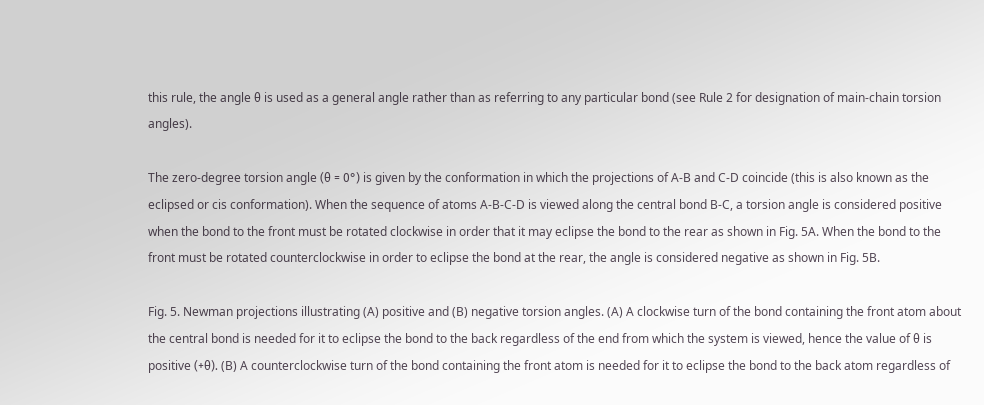this rule, the angle θ is used as a general angle rather than as referring to any particular bond (see Rule 2 for designation of main-chain torsion angles).

The zero-degree torsion angle (θ = 0°) is given by the conformation in which the projections of A-B and C-D coincide (this is also known as the eclipsed or cis conformation). When the sequence of atoms A-B-C-D is viewed along the central bond B-C, a torsion angle is considered positive when the bond to the front must be rotated clockwise in order that it may eclipse the bond to the rear as shown in Fig. 5A. When the bond to the front must be rotated counterclockwise in order to eclipse the bond at the rear, the angle is considered negative as shown in Fig. 5B.

Fig. 5. Newman projections illustrating (A) positive and (B) negative torsion angles. (A) A clockwise turn of the bond containing the front atom about the central bond is needed for it to eclipse the bond to the back regardless of the end from which the system is viewed, hence the value of θ is positive (+θ). (B) A counterclockwise turn of the bond containing the front atom is needed for it to eclipse the bond to the back atom regardless of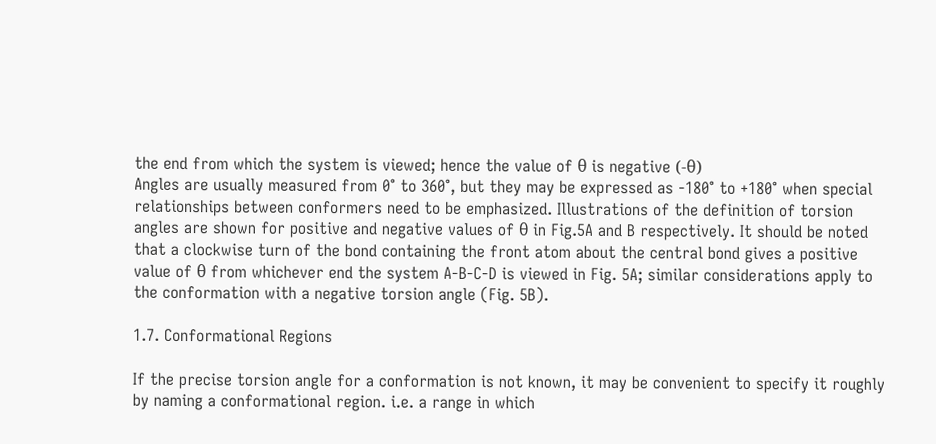the end from which the system is viewed; hence the value of θ is negative (-θ)
Angles are usually measured from 0° to 360°, but they may be expressed as -180° to +180° when special relationships between conformers need to be emphasized. Illustrations of the definition of torsion angles are shown for positive and negative values of θ in Fig.5A and B respectively. It should be noted that a clockwise turn of the bond containing the front atom about the central bond gives a positive value of θ from whichever end the system A-B-C-D is viewed in Fig. 5A; similar considerations apply to the conformation with a negative torsion angle (Fig. 5B).

1.7. Conformational Regions

If the precise torsion angle for a conformation is not known, it may be convenient to specify it roughly by naming a conformational region. i.e. a range in which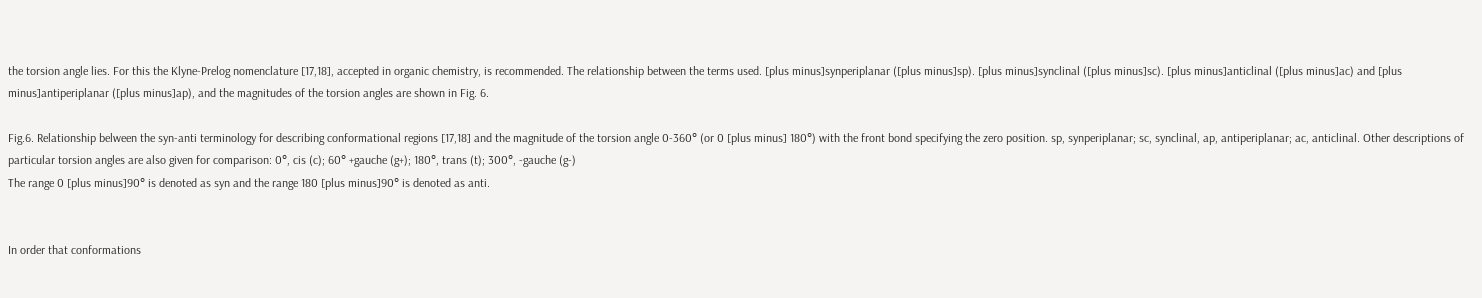the torsion angle lies. For this the Klyne-Prelog nomenclature [17,18], accepted in organic chemistry, is recommended. The relationship between the terms used. [plus minus]synperiplanar ([plus minus]sp). [plus minus]synclinal ([plus minus]sc). [plus minus]anticlinal ([plus minus]ac) and [plus minus]antiperiplanar ([plus minus]ap), and the magnitudes of the torsion angles are shown in Fig. 6.

Fig.6. Relationship belween the syn-anti terminology for describing conformational regions [17,18] and the magnitude of the torsion angle 0-360° (or 0 [plus minus] 180°) with the front bond specifying the zero position. sp, synperiplanar; sc, synclinal, ap, antiperiplanar; ac, anticlinal. Other descriptions of particular torsion angles are also given for comparison: 0°, cis (c); 60° +gauche (g+); 180°, trans (t); 300°, -gauche (g-)
The range 0 [plus minus]90° is denoted as syn and the range 180 [plus minus]90° is denoted as anti.


In order that conformations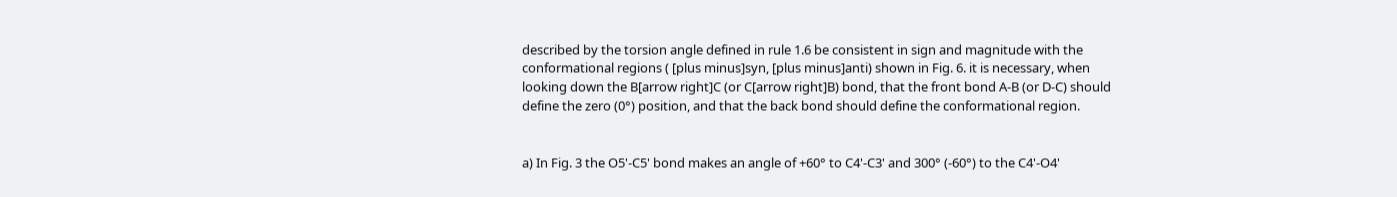described by the torsion angle defined in rule 1.6 be consistent in sign and magnitude with the conformational regions ( [plus minus]syn, [plus minus]anti) shown in Fig. 6. it is necessary, when looking down the B[arrow right]C (or C[arrow right]B) bond, that the front bond A-B (or D-C) should define the zero (0°) position, and that the back bond should define the conformational region.


a) In Fig. 3 the O5'-C5' bond makes an angle of +60° to C4'-C3' and 300° (-60°) to the C4'-O4'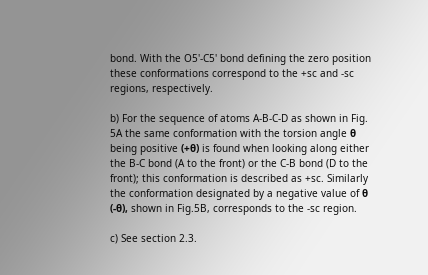bond. With the O5'-C5' bond defining the zero position these conformations correspond to the +sc and -sc regions, respectively.

b) For the sequence of atoms A-B-C-D as shown in Fig. 5A the same conformation with the torsion angle θ being positive (+θ) is found when looking along either the B-C bond (A to the front) or the C-B bond (D to the front); this conformation is described as +sc. Similarly the conformation designated by a negative value of θ (-θ), shown in Fig.5B, corresponds to the -sc region.

c) See section 2.3.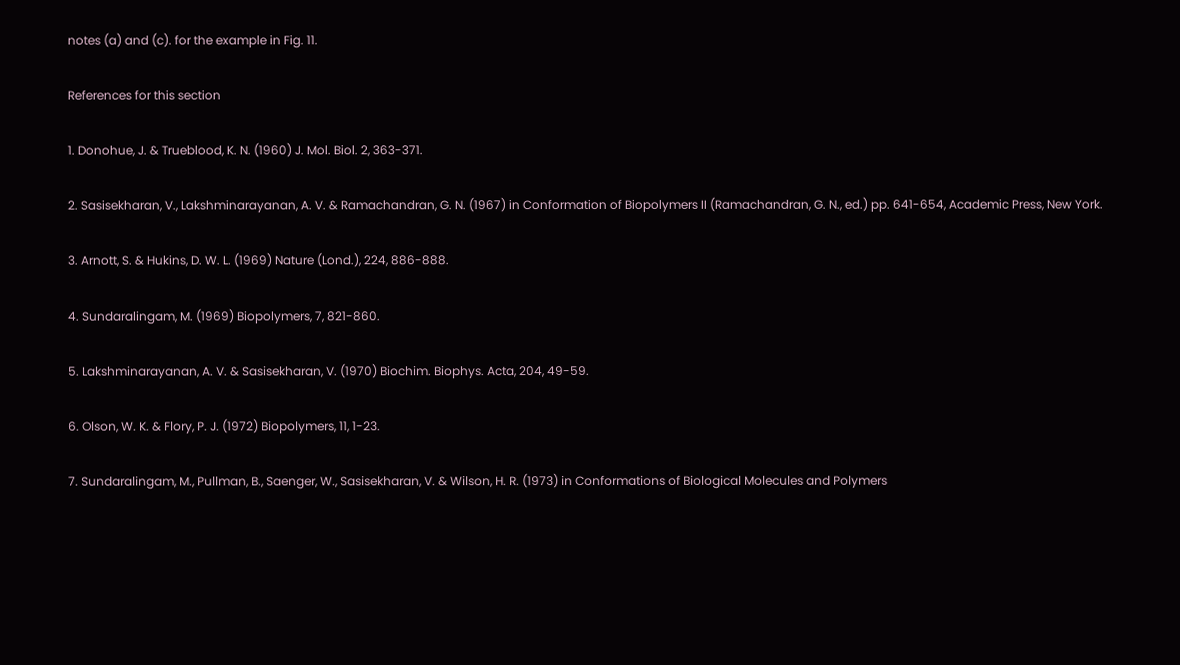notes (a) and (c). for the example in Fig. 11.

References for this section

1. Donohue, J. & Trueblood, K. N. (1960) J. Mol. Biol. 2, 363-371.

2. Sasisekharan, V., Lakshminarayanan, A. V. & Ramachandran, G. N. (1967) in Conformation of Biopolymers II (Ramachandran, G. N., ed.) pp. 641-654, Academic Press, New York.

3. Arnott, S. & Hukins, D. W. L. (1969) Nature (Lond.), 224, 886-888.

4. Sundaralingam, M. (1969) Biopolymers, 7, 821-860.

5. Lakshminarayanan, A. V. & Sasisekharan, V. (1970) Biochim. Biophys. Acta, 204, 49-59.

6. Olson, W. K. & Flory, P. J. (1972) Biopolymers, 11, 1-23.

7. Sundaralingam, M., Pullman, B., Saenger, W., Sasisekharan, V. & Wilson, H. R. (1973) in Conformations of Biological Molecules and Polymers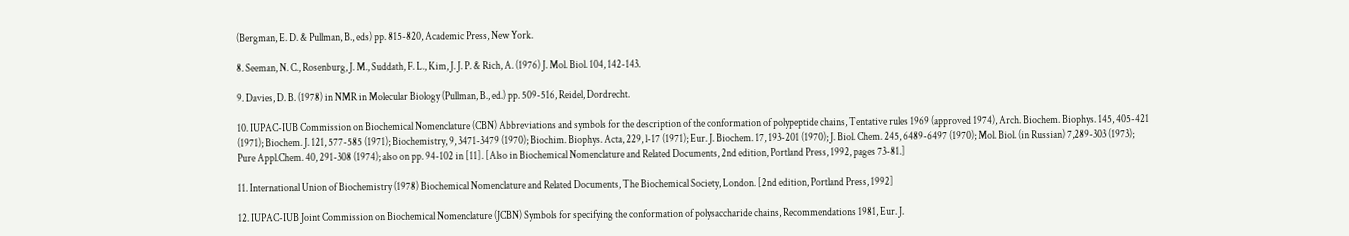(Bergman, E. D. & Pullman, B., eds) pp. 815-820, Academic Press, New York.

8. Seeman, N. C., Rosenburg, J. M., Suddath, F. L., Kim, J. J. P. & Rich, A. (1976) J. Mol. Biol. 104, 142-143.

9. Davies, D. B. (1978) in NMR in Molecular Biology (Pullman, B., ed.) pp. 509-516, Reidel, Dordrecht.

10. IUPAC-IUB Commission on Biochemical Nomenclature (CBN) Abbreviations and symbols for the description of the conformation of polypeptide chains, Tentative rules 1969 (approved 1974), Arch. Biochem. Biophys. 145, 405-421 (1971); Biochem. J. 121, 577-585 (1971); Biochemistry, 9, 3471-3479 (1970); Biochim. Biophys. Acta, 229, l-17 (1971); Eur. J. Biochem. 17, 193-201 (1970); J. Biol. Chem. 245, 6489-6497 (1970); Mol. Biol. (in Russian) 7,289-303 (1973); Pure Appl.Chem. 40, 291-308 (1974); also on pp. 94-102 in [11]. [Also in Biochemical Nomenclature and Related Documents, 2nd edition, Portland Press, 1992, pages 73-81.]

11. International Union of Biochemistry (1978) Biochemical Nomenclature and Related Documents, The Biochemical Society, London. [2nd edition, Portland Press, 1992]

12. IUPAC-IUB Joint Commission on Biochemical Nomenclature (JCBN) Symbols for specifying the conformation of polysaccharide chains, Recommendations 1981, Eur. J.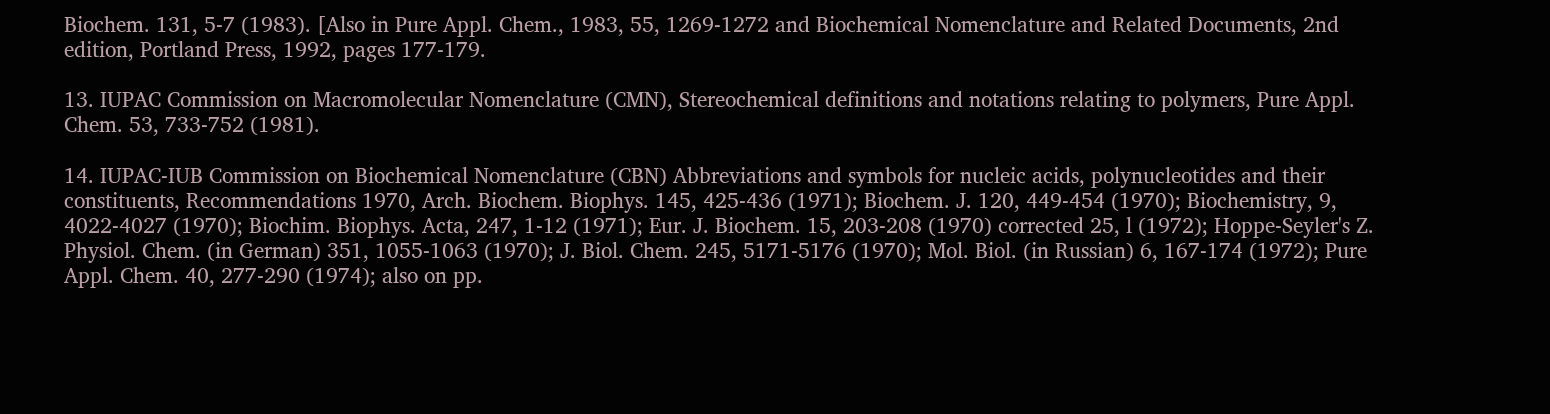Biochem. 131, 5-7 (1983). [Also in Pure Appl. Chem., 1983, 55, 1269-1272 and Biochemical Nomenclature and Related Documents, 2nd edition, Portland Press, 1992, pages 177-179.

13. IUPAC Commission on Macromolecular Nomenclature (CMN), Stereochemical definitions and notations relating to polymers, Pure Appl. Chem. 53, 733-752 (1981).

14. IUPAC-IUB Commission on Biochemical Nomenclature (CBN) Abbreviations and symbols for nucleic acids, polynucleotides and their constituents, Recommendations 1970, Arch. Biochem. Biophys. 145, 425-436 (1971); Biochem. J. 120, 449-454 (1970); Biochemistry, 9, 4022-4027 (1970); Biochim. Biophys. Acta, 247, 1-12 (1971); Eur. J. Biochem. 15, 203-208 (1970) corrected 25, l (1972); Hoppe-Seyler's Z. Physiol. Chem. (in German) 351, 1055-1063 (1970); J. Biol. Chem. 245, 5171-5176 (1970); Mol. Biol. (in Russian) 6, 167-174 (1972); Pure Appl. Chem. 40, 277-290 (1974); also on pp.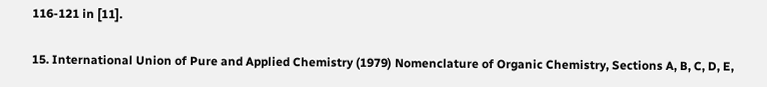116-121 in [11].

15. International Union of Pure and Applied Chemistry (1979) Nomenclature of Organic Chemistry, Sections A, B, C, D, E,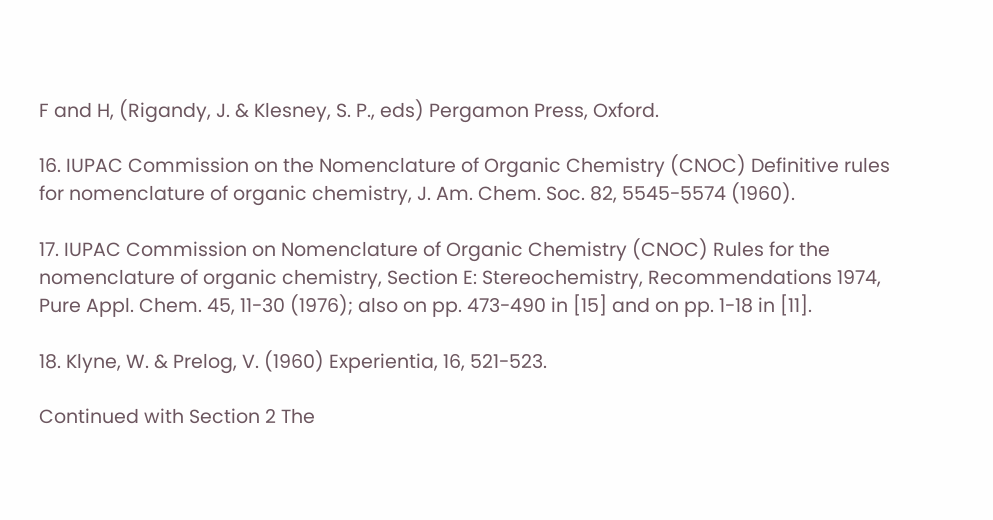F and H, (Rigandy, J. & Klesney, S. P., eds) Pergamon Press, Oxford.

16. IUPAC Commission on the Nomenclature of Organic Chemistry (CNOC) Definitive rules for nomenclature of organic chemistry, J. Am. Chem. Soc. 82, 5545-5574 (1960).

17. IUPAC Commission on Nomenclature of Organic Chemistry (CNOC) Rules for the nomenclature of organic chemistry, Section E: Stereochemistry, Recommendations 1974, Pure Appl. Chem. 45, 11-30 (1976); also on pp. 473-490 in [15] and on pp. 1-18 in [11].

18. Klyne, W. & Prelog, V. (1960) Experientia, 16, 521-523.

Continued with Section 2 The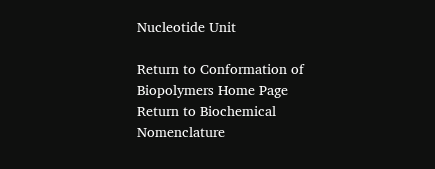Nucleotide Unit

Return to Conformation of Biopolymers Home Page
Return to Biochemical Nomenclature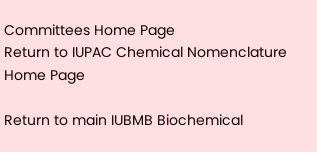Committees Home Page
Return to IUPAC Chemical Nomenclature Home Page

Return to main IUBMB Biochemical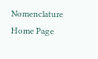Nomenclature Home Page